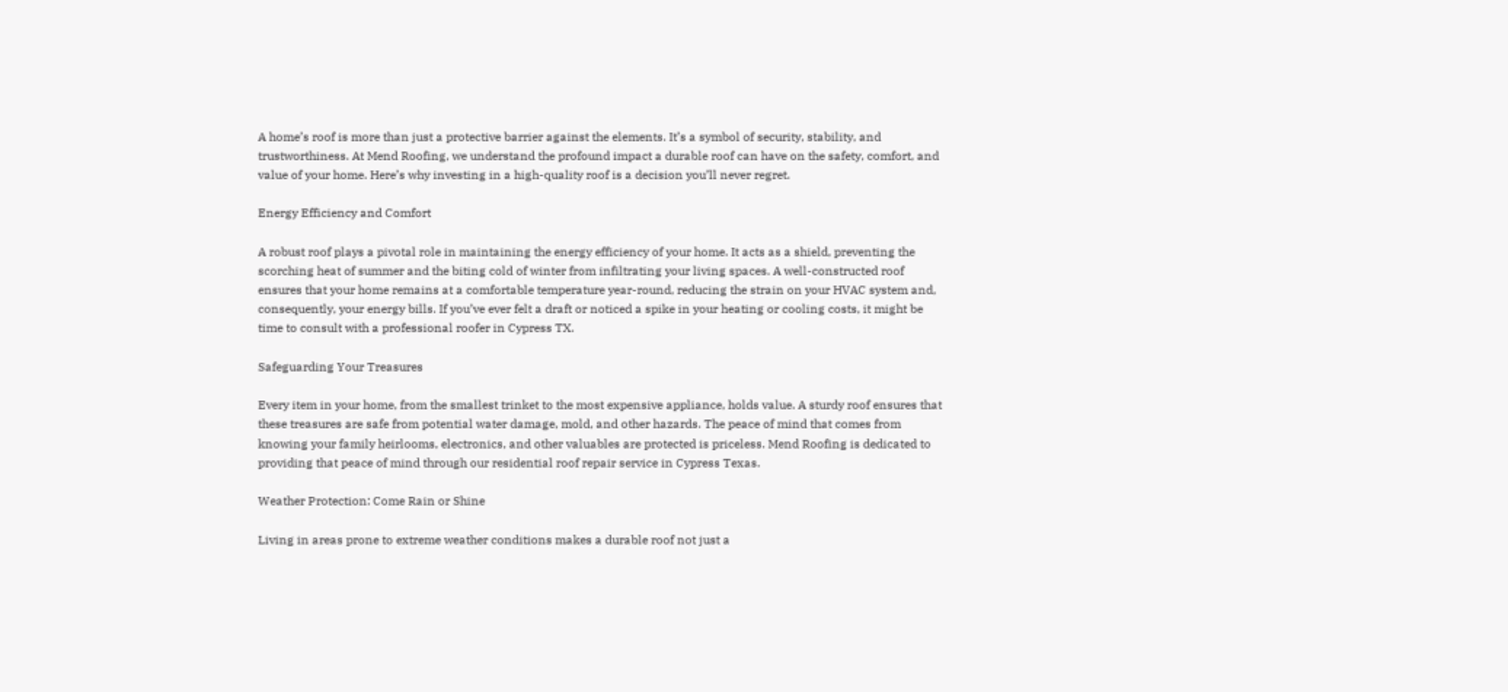A home’s roof is more than just a protective barrier against the elements. It’s a symbol of security, stability, and trustworthiness. At Mend Roofing, we understand the profound impact a durable roof can have on the safety, comfort, and value of your home. Here’s why investing in a high-quality roof is a decision you’ll never regret.

Energy Efficiency and Comfort

A robust roof plays a pivotal role in maintaining the energy efficiency of your home. It acts as a shield, preventing the scorching heat of summer and the biting cold of winter from infiltrating your living spaces. A well-constructed roof ensures that your home remains at a comfortable temperature year-round, reducing the strain on your HVAC system and, consequently, your energy bills. If you’ve ever felt a draft or noticed a spike in your heating or cooling costs, it might be time to consult with a professional roofer in Cypress TX.

Safeguarding Your Treasures

Every item in your home, from the smallest trinket to the most expensive appliance, holds value. A sturdy roof ensures that these treasures are safe from potential water damage, mold, and other hazards. The peace of mind that comes from knowing your family heirlooms, electronics, and other valuables are protected is priceless. Mend Roofing is dedicated to providing that peace of mind through our residential roof repair service in Cypress Texas.

Weather Protection: Come Rain or Shine

Living in areas prone to extreme weather conditions makes a durable roof not just a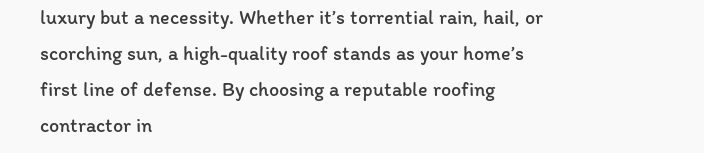luxury but a necessity. Whether it’s torrential rain, hail, or scorching sun, a high-quality roof stands as your home’s first line of defense. By choosing a reputable roofing contractor in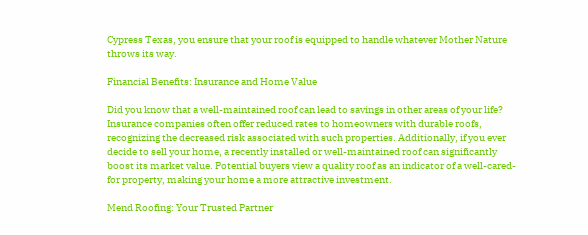Cypress Texas, you ensure that your roof is equipped to handle whatever Mother Nature throws its way.

Financial Benefits: Insurance and Home Value

Did you know that a well-maintained roof can lead to savings in other areas of your life? Insurance companies often offer reduced rates to homeowners with durable roofs, recognizing the decreased risk associated with such properties. Additionally, if you ever decide to sell your home, a recently installed or well-maintained roof can significantly boost its market value. Potential buyers view a quality roof as an indicator of a well-cared-for property, making your home a more attractive investment.

Mend Roofing: Your Trusted Partner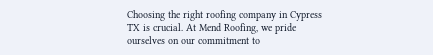Choosing the right roofing company in Cypress TX is crucial. At Mend Roofing, we pride ourselves on our commitment to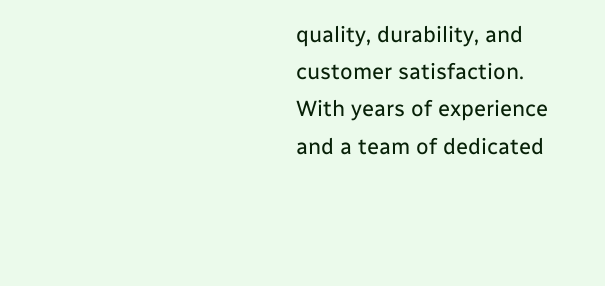quality, durability, and customer satisfaction. With years of experience and a team of dedicated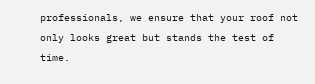professionals, we ensure that your roof not only looks great but stands the test of time.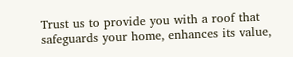Trust us to provide you with a roof that safeguards your home, enhances its value,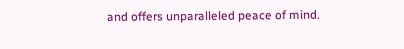and offers unparalleled peace of mind.